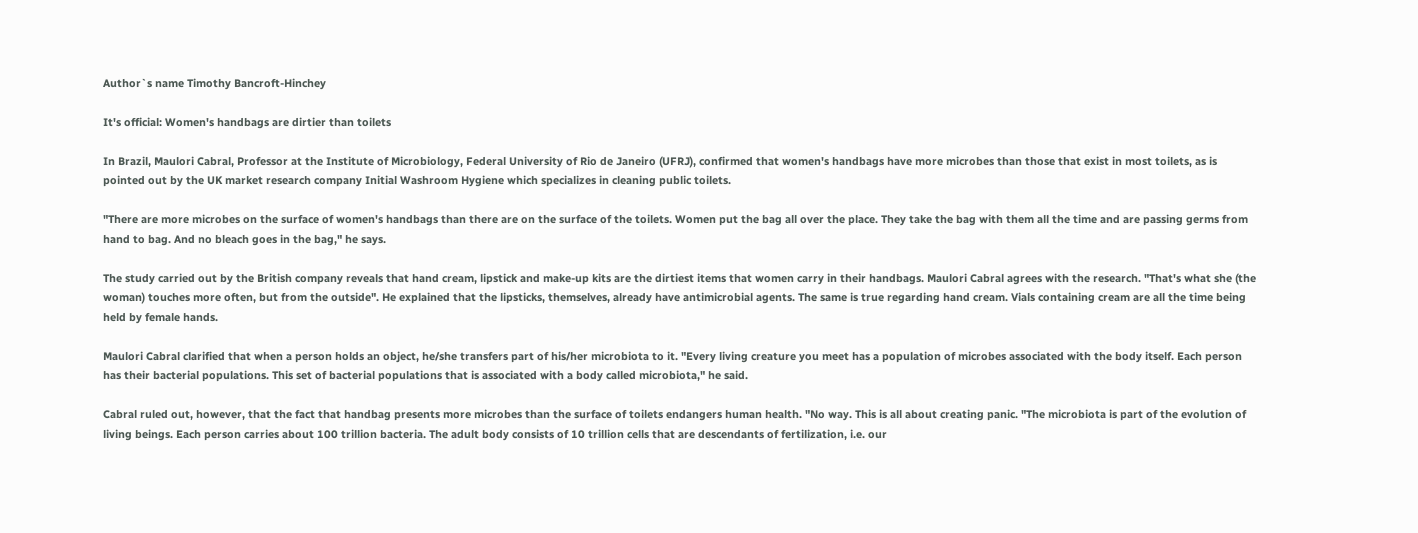Author`s name Timothy Bancroft-Hinchey

It's official: Women's handbags are dirtier than toilets

In Brazil, Maulori Cabral, Professor at the Institute of Microbiology, Federal University of Rio de Janeiro (UFRJ), confirmed that women's handbags have more microbes than those that exist in most toilets, as is pointed out by the UK market research company Initial Washroom Hygiene which specializes in cleaning public toilets.

"There are more microbes on the surface of women's handbags than there are on the surface of the toilets. Women put the bag all over the place. They take the bag with them all the time and are passing germs from hand to bag. And no bleach goes in the bag," he says.

The study carried out by the British company reveals that hand cream, lipstick and make-up kits are the dirtiest items that women carry in their handbags. Maulori Cabral agrees with the research. "That's what she (the woman) touches more often, but from the outside". He explained that the lipsticks, themselves, already have antimicrobial agents. The same is true regarding hand cream. Vials containing cream are all the time being held by female hands.

Maulori Cabral clarified that when a person holds an object, he/she transfers part of his/her microbiota to it. "Every living creature you meet has a population of microbes associated with the body itself. Each person has their bacterial populations. This set of bacterial populations that is associated with a body called microbiota," he said.

Cabral ruled out, however, that the fact that handbag presents more microbes than the surface of toilets endangers human health. "No way. This is all about creating panic. "The microbiota is part of the evolution of living beings. Each person carries about 100 trillion bacteria. The adult body consists of 10 trillion cells that are descendants of fertilization, i.e. our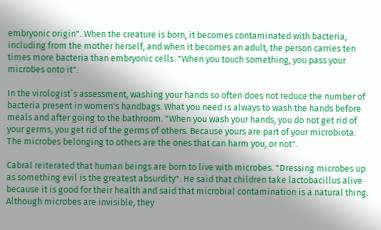embryonic origin". When the creature is born, it becomes contaminated with bacteria, including from the mother herself, and when it becomes an adult, the person carries ten times more bacteria than embryonic cells. "When you touch something, you pass your microbes onto it".

In the virologist´s assessment, washing your hands so often does not reduce the number of bacteria present in women's handbags. What you need is always to wash the hands before meals and after going to the bathroom. "When you wash your hands, you do not get rid of your germs, you get rid of the germs of others. Because yours are part of your microbiota. The microbes belonging to others are the ones that can harm you, or not".

Cabral reiterated that human beings are born to live with microbes. "Dressing microbes up as something evil is the greatest absurdity". He said that children take lactobacillus alive because it is good for their health and said that microbial contamination is a natural thing. Although microbes are invisible, they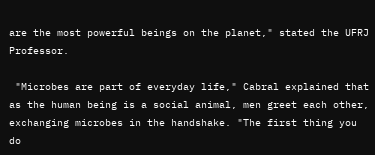are the most powerful beings on the planet," stated the UFRJ Professor.

 "Microbes are part of everyday life," Cabral explained that as the human being is a social animal, men greet each other, exchanging microbes in the handshake. "The first thing you do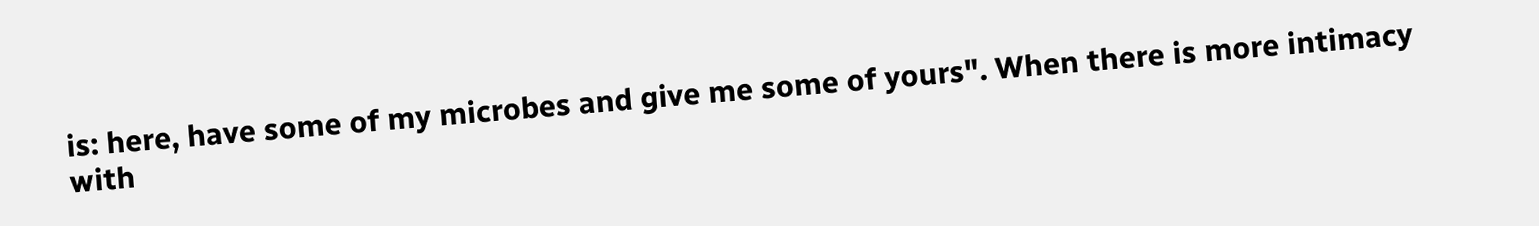is: here, have some of my microbes and give me some of yours". When there is more intimacy with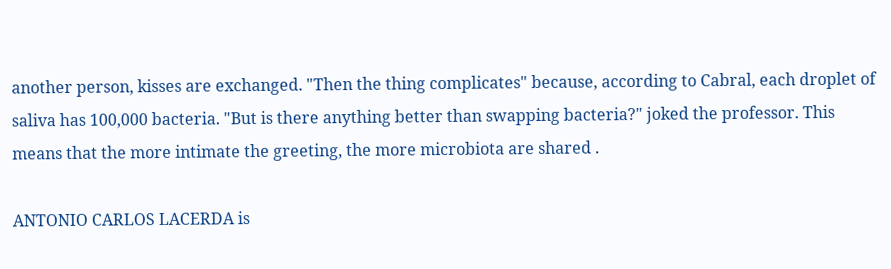another person, kisses are exchanged. "Then the thing complicates" because, according to Cabral, each droplet of saliva has 100,000 bacteria. "But is there anything better than swapping bacteria?" joked the professor. This means that the more intimate the greeting, the more microbiota are shared .

ANTONIO CARLOS LACERDA is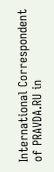International Correspondent of PRAVDA.RU in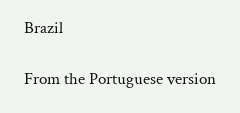Brazil

From the Portuguese version